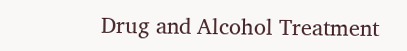Drug and Alcohol Treatment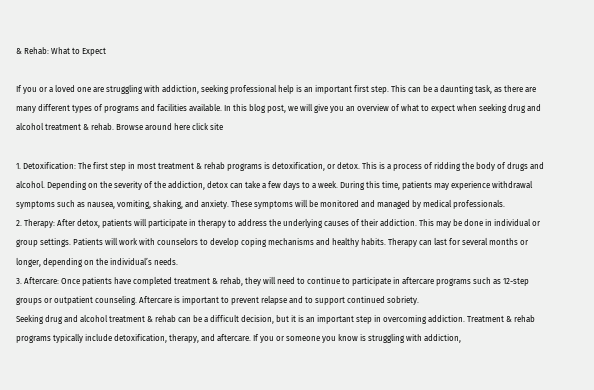& Rehab: What to Expect

If you or a loved one are struggling with addiction, seeking professional help is an important first step. This can be a daunting task, as there are many different types of programs and facilities available. In this blog post, we will give you an overview of what to expect when seeking drug and alcohol treatment & rehab. Browse around here click site

1. Detoxification: The first step in most treatment & rehab programs is detoxification, or detox. This is a process of ridding the body of drugs and alcohol. Depending on the severity of the addiction, detox can take a few days to a week. During this time, patients may experience withdrawal symptoms such as nausea, vomiting, shaking, and anxiety. These symptoms will be monitored and managed by medical professionals.
2. Therapy: After detox, patients will participate in therapy to address the underlying causes of their addiction. This may be done in individual or group settings. Patients will work with counselors to develop coping mechanisms and healthy habits. Therapy can last for several months or longer, depending on the individual’s needs.
3. Aftercare: Once patients have completed treatment & rehab, they will need to continue to participate in aftercare programs such as 12-step groups or outpatient counseling. Aftercare is important to prevent relapse and to support continued sobriety.
Seeking drug and alcohol treatment & rehab can be a difficult decision, but it is an important step in overcoming addiction. Treatment & rehab programs typically include detoxification, therapy, and aftercare. If you or someone you know is struggling with addiction,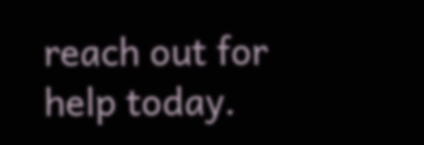reach out for help today.